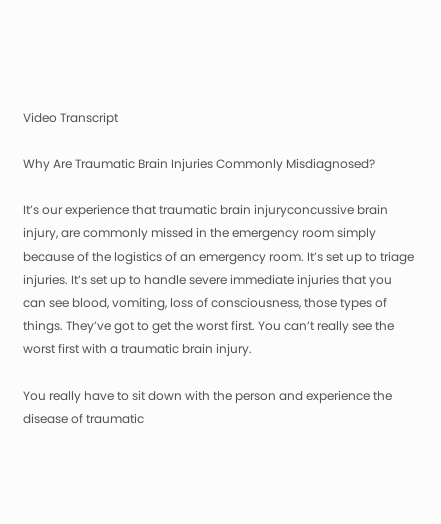Video Transcript

Why Are Traumatic Brain Injuries Commonly Misdiagnosed?

It’s our experience that traumatic brain injuryconcussive brain injury, are commonly missed in the emergency room simply because of the logistics of an emergency room. It’s set up to triage injuries. It’s set up to handle severe immediate injuries that you can see blood, vomiting, loss of consciousness, those types of things. They’ve got to get the worst first. You can’t really see the worst first with a traumatic brain injury.

You really have to sit down with the person and experience the disease of traumatic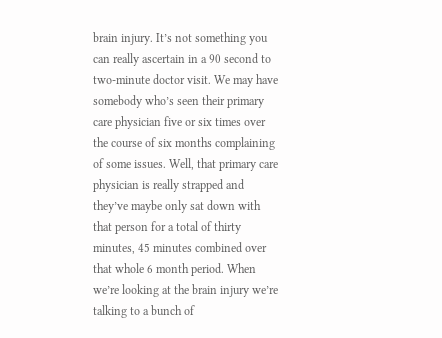brain injury. It’s not something you can really ascertain in a 90 second to two-minute doctor visit. We may have somebody who’s seen their primary care physician five or six times over the course of six months complaining of some issues. Well, that primary care physician is really strapped and they’ve maybe only sat down with that person for a total of thirty minutes, 45 minutes combined over that whole 6 month period. When we’re looking at the brain injury we’re talking to a bunch of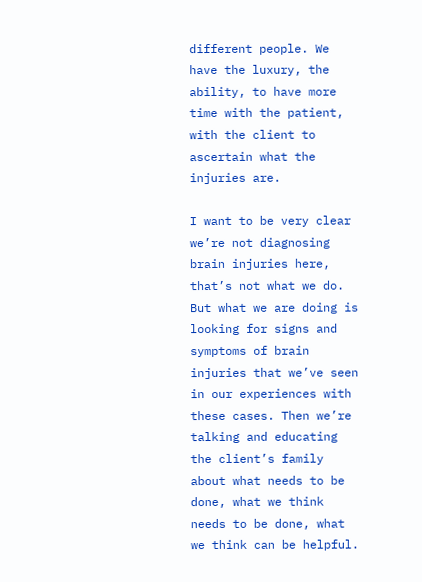different people. We have the luxury, the ability, to have more time with the patient, with the client to ascertain what the injuries are.

I want to be very clear we’re not diagnosing brain injuries here, that’s not what we do. But what we are doing is looking for signs and symptoms of brain injuries that we’ve seen in our experiences with these cases. Then we’re talking and educating the client’s family about what needs to be done, what we think needs to be done, what we think can be helpful.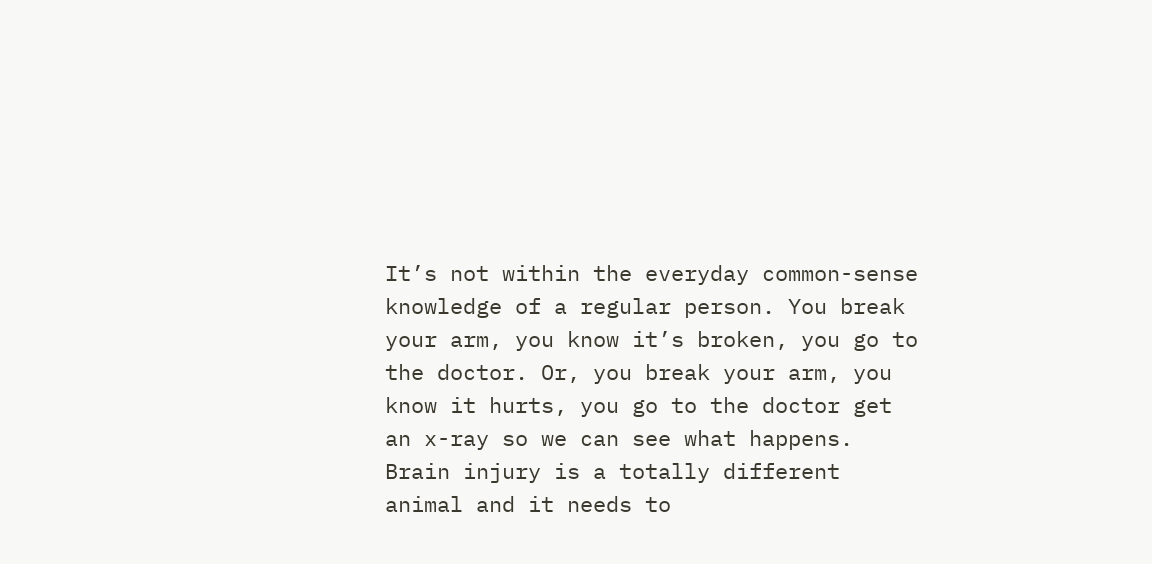It’s not within the everyday common-sense knowledge of a regular person. You break your arm, you know it’s broken, you go to the doctor. Or, you break your arm, you know it hurts, you go to the doctor get an x-ray so we can see what happens. Brain injury is a totally different animal and it needs to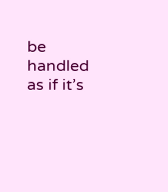be handled as if it’s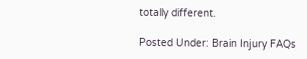totally different.

Posted Under: Brain Injury FAQs